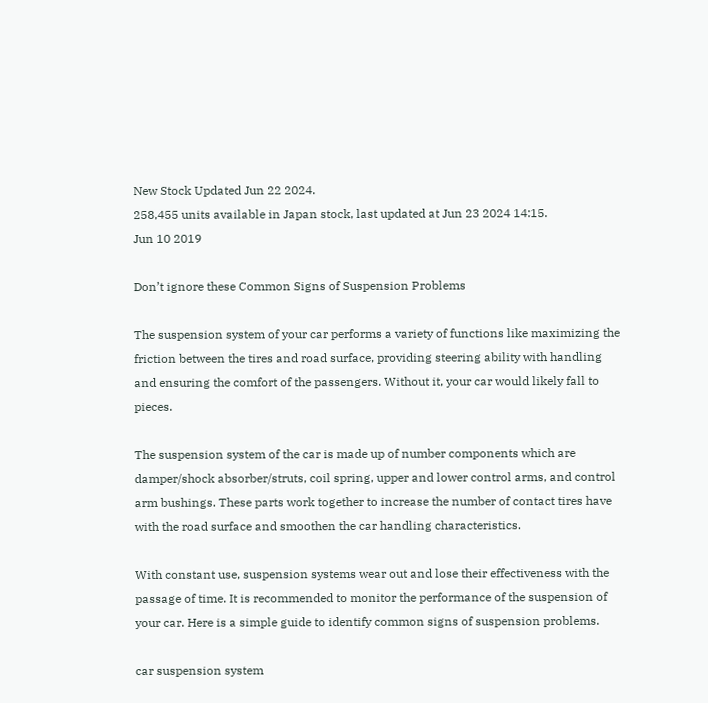New Stock Updated Jun 22 2024.
258,455 units available in Japan stock, last updated at Jun 23 2024 14:15.
Jun 10 2019

Don’t ignore these Common Signs of Suspension Problems

The suspension system of your car performs a variety of functions like maximizing the friction between the tires and road surface, providing steering ability with handling and ensuring the comfort of the passengers. Without it, your car would likely fall to pieces.

The suspension system of the car is made up of number components which are damper/shock absorber/struts, coil spring, upper and lower control arms, and control arm bushings. These parts work together to increase the number of contact tires have with the road surface and smoothen the car handling characteristics.

With constant use, suspension systems wear out and lose their effectiveness with the passage of time. It is recommended to monitor the performance of the suspension of your car. Here is a simple guide to identify common signs of suspension problems.

car suspension system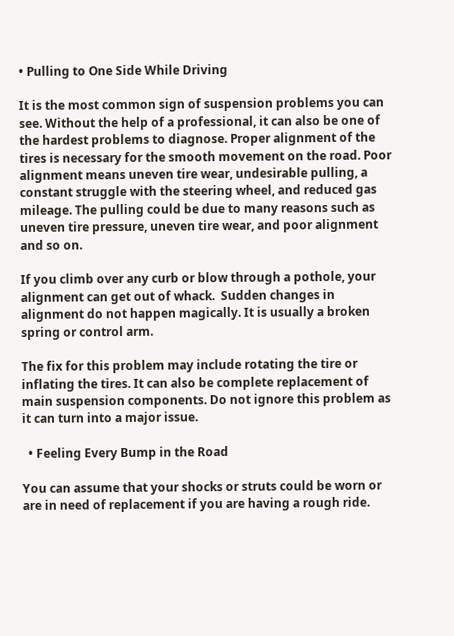• Pulling to One Side While Driving

It is the most common sign of suspension problems you can see. Without the help of a professional, it can also be one of the hardest problems to diagnose. Proper alignment of the tires is necessary for the smooth movement on the road. Poor alignment means uneven tire wear, undesirable pulling, a constant struggle with the steering wheel, and reduced gas mileage. The pulling could be due to many reasons such as uneven tire pressure, uneven tire wear, and poor alignment and so on.

If you climb over any curb or blow through a pothole, your alignment can get out of whack.  Sudden changes in alignment do not happen magically. It is usually a broken spring or control arm.

The fix for this problem may include rotating the tire or inflating the tires. It can also be complete replacement of main suspension components. Do not ignore this problem as it can turn into a major issue.

  • Feeling Every Bump in the Road

You can assume that your shocks or struts could be worn or are in need of replacement if you are having a rough ride.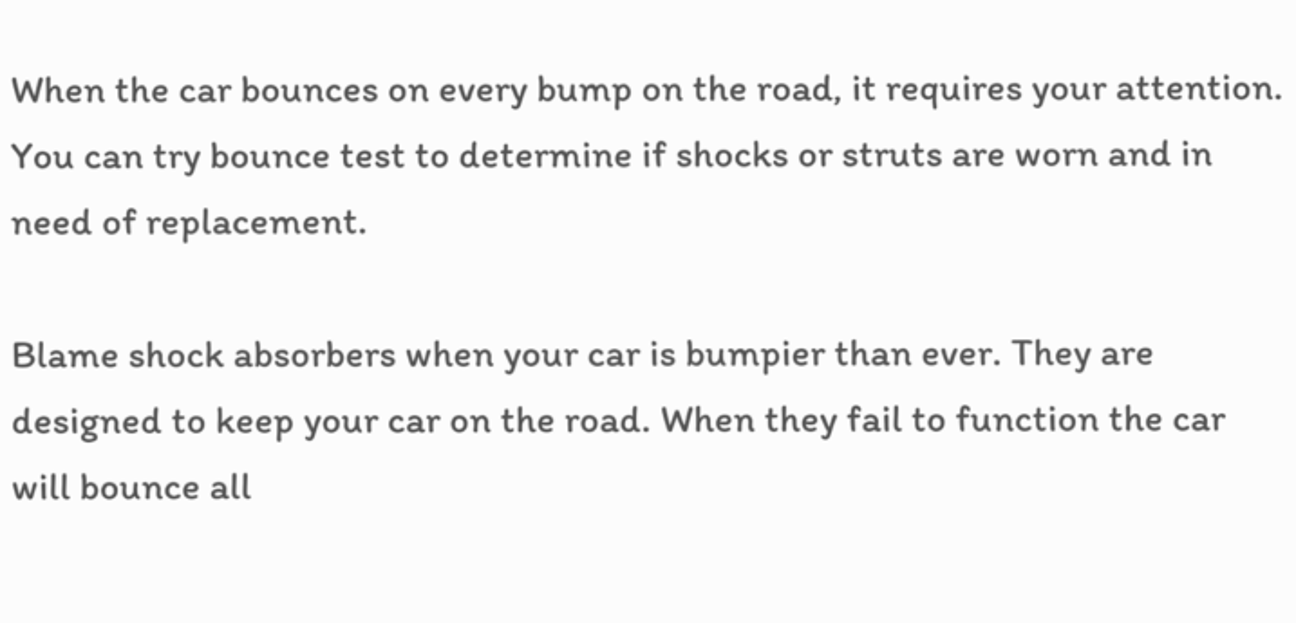When the car bounces on every bump on the road, it requires your attention. You can try bounce test to determine if shocks or struts are worn and in need of replacement.

Blame shock absorbers when your car is bumpier than ever. They are designed to keep your car on the road. When they fail to function the car will bounce all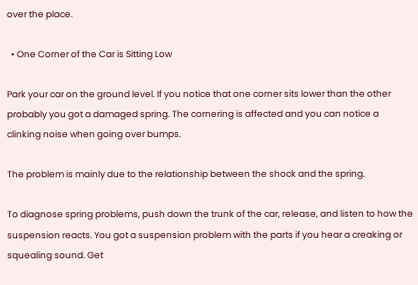over the place.

  • One Corner of the Car is Sitting Low

Park your car on the ground level. If you notice that one corner sits lower than the other probably you got a damaged spring. The cornering is affected and you can notice a clinking noise when going over bumps.

The problem is mainly due to the relationship between the shock and the spring.

To diagnose spring problems, push down the trunk of the car, release, and listen to how the suspension reacts. You got a suspension problem with the parts if you hear a creaking or squealing sound. Get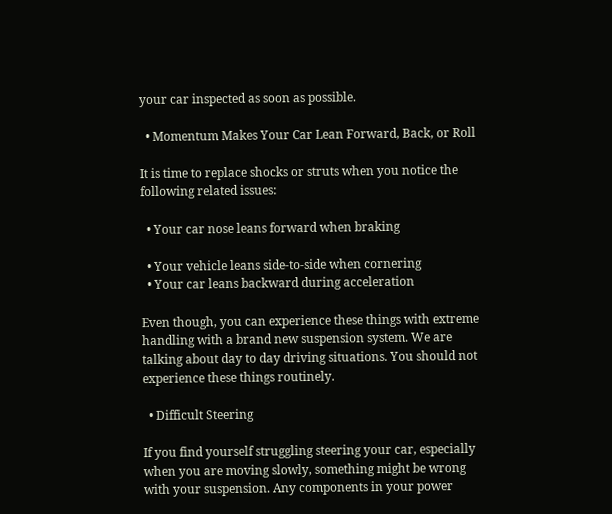your car inspected as soon as possible.

  • Momentum Makes Your Car Lean Forward, Back, or Roll

It is time to replace shocks or struts when you notice the following related issues:

  • Your car nose leans forward when braking

  • Your vehicle leans side-to-side when cornering
  • Your car leans backward during acceleration

Even though, you can experience these things with extreme handling with a brand new suspension system. We are talking about day to day driving situations. You should not experience these things routinely.

  • Difficult Steering

If you find yourself struggling steering your car, especially when you are moving slowly, something might be wrong with your suspension. Any components in your power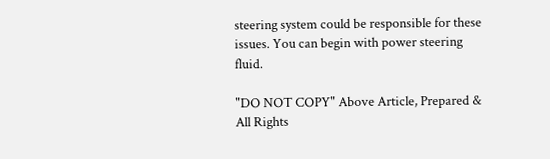steering system could be responsible for these issues. You can begin with power steering fluid.

"DO NOT COPY" Above Article, Prepared & All Rights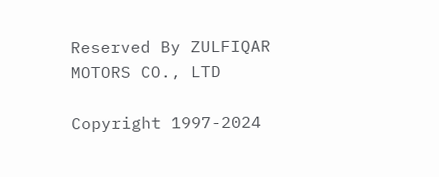Reserved By ZULFIQAR MOTORS CO., LTD

Copyright 1997-2024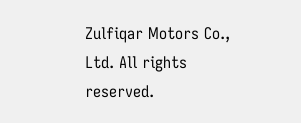Zulfiqar Motors Co., Ltd. All rights reserved.